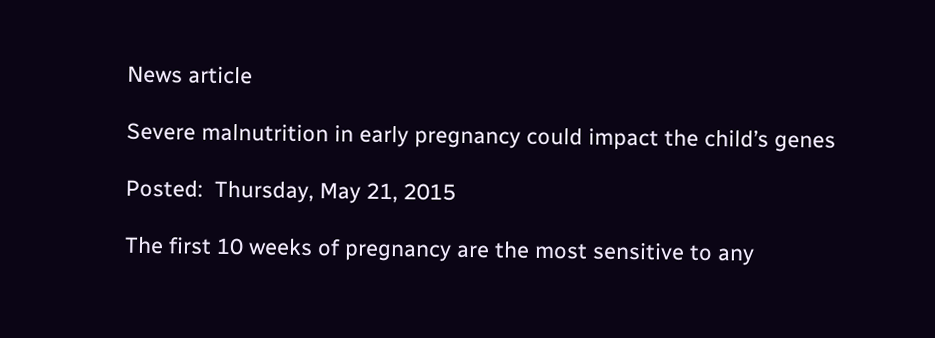News article

Severe malnutrition in early pregnancy could impact the child’s genes

Posted:  Thursday, May 21, 2015

The first 10 weeks of pregnancy are the most sensitive to any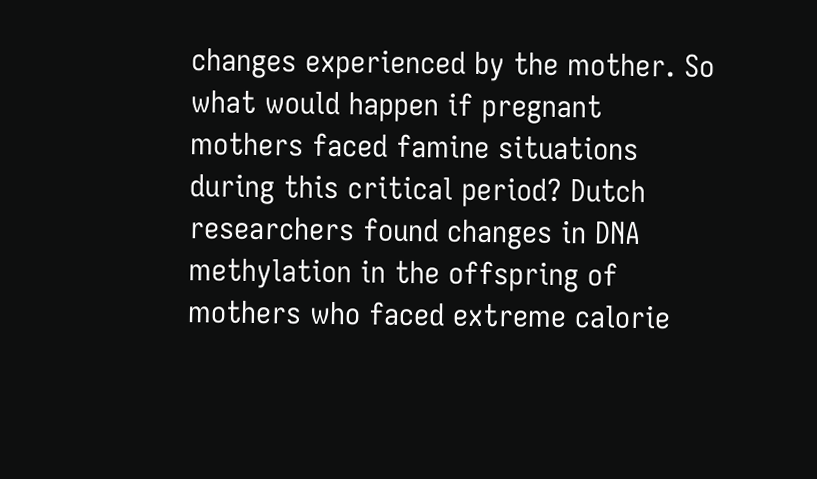changes experienced by the mother. So what would happen if pregnant mothers faced famine situations during this critical period? Dutch researchers found changes in DNA methylation in the offspring of mothers who faced extreme calorie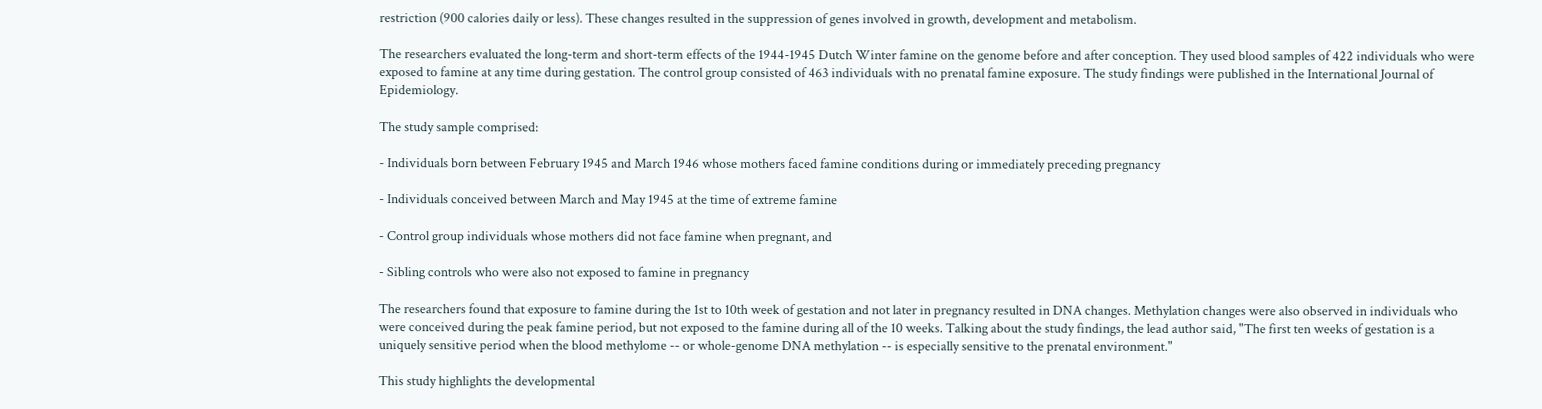restriction (900 calories daily or less). These changes resulted in the suppression of genes involved in growth, development and metabolism.

The researchers evaluated the long-term and short-term effects of the 1944-1945 Dutch Winter famine on the genome before and after conception. They used blood samples of 422 individuals who were exposed to famine at any time during gestation. The control group consisted of 463 individuals with no prenatal famine exposure. The study findings were published in the International Journal of Epidemiology.

The study sample comprised:

- Individuals born between February 1945 and March 1946 whose mothers faced famine conditions during or immediately preceding pregnancy

- Individuals conceived between March and May 1945 at the time of extreme famine

- Control group individuals whose mothers did not face famine when pregnant, and

- Sibling controls who were also not exposed to famine in pregnancy

The researchers found that exposure to famine during the 1st to 10th week of gestation and not later in pregnancy resulted in DNA changes. Methylation changes were also observed in individuals who were conceived during the peak famine period, but not exposed to the famine during all of the 10 weeks. Talking about the study findings, the lead author said, "The first ten weeks of gestation is a uniquely sensitive period when the blood methylome -- or whole-genome DNA methylation -- is especially sensitive to the prenatal environment."

This study highlights the developmental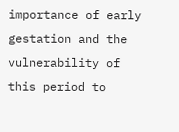importance of early gestation and the vulnerability of this period to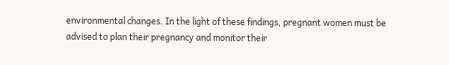environmental changes. In the light of these findings, pregnant women must be advised to plan their pregnancy and monitor their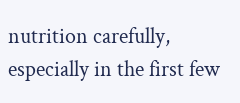nutrition carefully, especially in the first few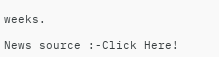weeks.

News source :-Click Here!